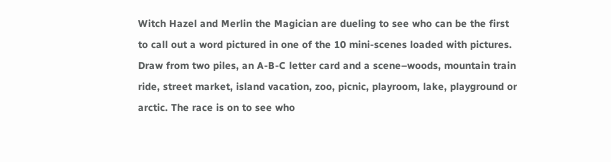Witch Hazel and Merlin the Magician are dueling to see who can be the first to call out a word pictured in one of the 10 mini-scenes loaded with pictures. Draw from two piles, an A-B-C letter card and a scene–woods, mountain train ride, street market, island vacation, zoo, picnic, playroom, lake, playground or arctic. The race is on to see who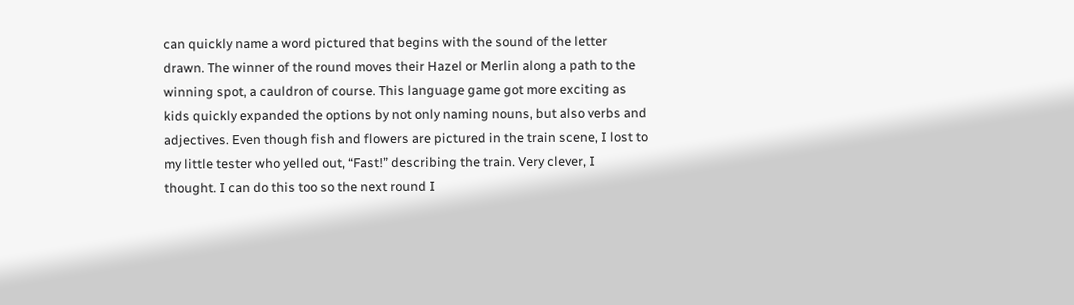can quickly name a word pictured that begins with the sound of the letter drawn. The winner of the round moves their Hazel or Merlin along a path to the winning spot, a cauldron of course. This language game got more exciting as kids quickly expanded the options by not only naming nouns, but also verbs and adjectives. Even though fish and flowers are pictured in the train scene, I lost to my little tester who yelled out, “Fast!” describing the train. Very clever, I thought. I can do this too so the next round I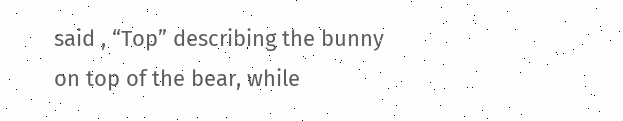said , “Top” describing the bunny on top of the bear, while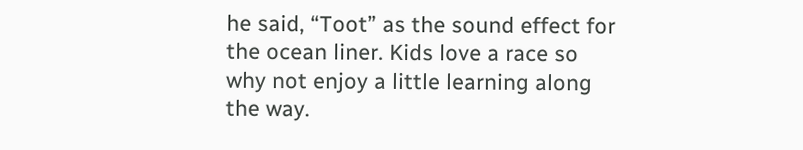he said, “Toot” as the sound effect for the ocean liner. Kids love a race so why not enjoy a little learning along the way.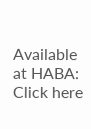Available at HABA: Click here